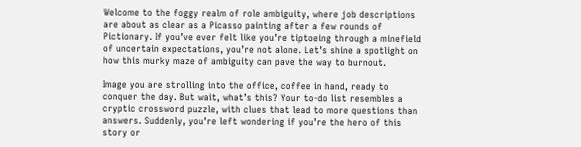Welcome to the foggy realm of role ambiguity, where job descriptions are about as clear as a Picasso painting after a few rounds of Pictionary. If you’ve ever felt like you’re tiptoeing through a minefield of uncertain expectations, you’re not alone. Let’s shine a spotlight on how this murky maze of ambiguity can pave the way to burnout.

Image you are strolling into the office, coffee in hand, ready to conquer the day. But wait, what’s this? Your to-do list resembles a cryptic crossword puzzle, with clues that lead to more questions than answers. Suddenly, you’re left wondering if you’re the hero of this story or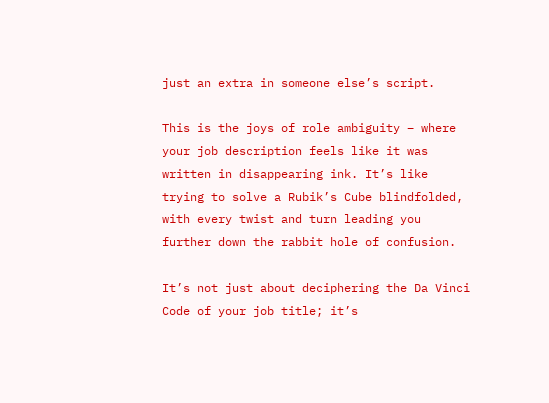just an extra in someone else’s script.

This is the joys of role ambiguity – where your job description feels like it was written in disappearing ink. It’s like trying to solve a Rubik’s Cube blindfolded, with every twist and turn leading you further down the rabbit hole of confusion.

It’s not just about deciphering the Da Vinci Code of your job title; it’s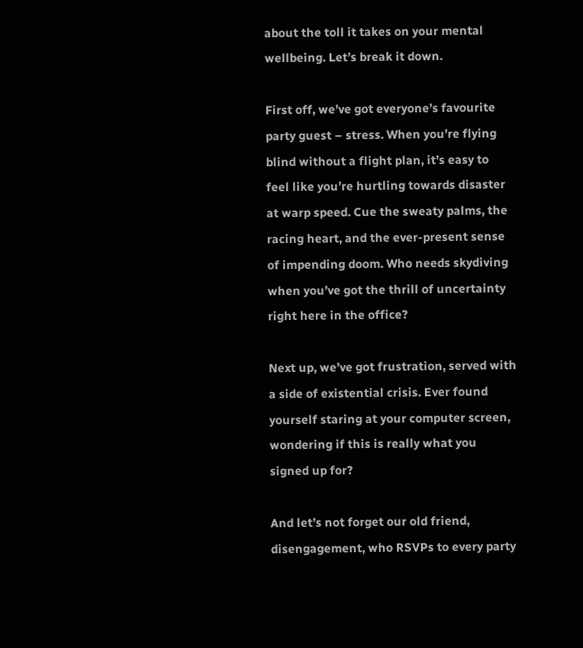about the toll it takes on your mental wellbeing. Let’s break it down.

First off, we’ve got everyone’s favourite party guest – stress. When you’re flying blind without a flight plan, it’s easy to feel like you’re hurtling towards disaster at warp speed. Cue the sweaty palms, the racing heart, and the ever-present sense of impending doom. Who needs skydiving when you’ve got the thrill of uncertainty right here in the office?

Next up, we’ve got frustration, served with a side of existential crisis. Ever found yourself staring at your computer screen, wondering if this is really what you signed up for?

And let’s not forget our old friend, disengagement, who RSVPs to every party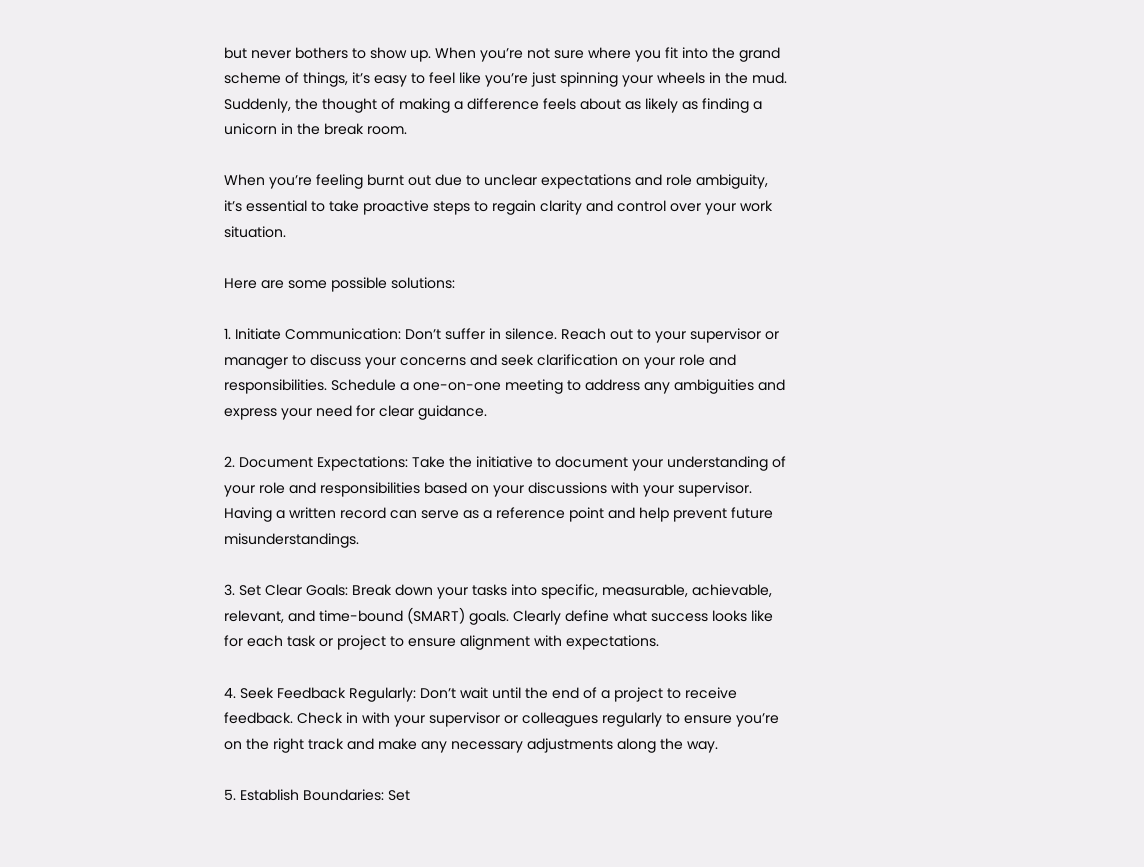but never bothers to show up. When you’re not sure where you fit into the grand scheme of things, it’s easy to feel like you’re just spinning your wheels in the mud. Suddenly, the thought of making a difference feels about as likely as finding a unicorn in the break room.

When you’re feeling burnt out due to unclear expectations and role ambiguity, it’s essential to take proactive steps to regain clarity and control over your work situation.

Here are some possible solutions:

1. Initiate Communication: Don’t suffer in silence. Reach out to your supervisor or manager to discuss your concerns and seek clarification on your role and responsibilities. Schedule a one-on-one meeting to address any ambiguities and express your need for clear guidance.

2. Document Expectations: Take the initiative to document your understanding of your role and responsibilities based on your discussions with your supervisor. Having a written record can serve as a reference point and help prevent future misunderstandings.

3. Set Clear Goals: Break down your tasks into specific, measurable, achievable, relevant, and time-bound (SMART) goals. Clearly define what success looks like for each task or project to ensure alignment with expectations.

4. Seek Feedback Regularly: Don’t wait until the end of a project to receive feedback. Check in with your supervisor or colleagues regularly to ensure you’re on the right track and make any necessary adjustments along the way.

5. Establish Boundaries: Set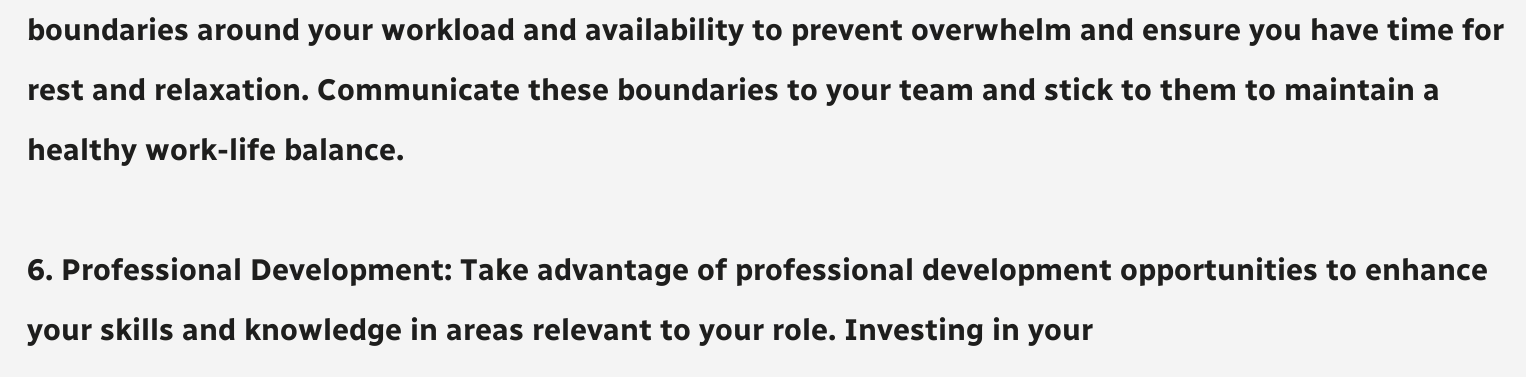boundaries around your workload and availability to prevent overwhelm and ensure you have time for rest and relaxation. Communicate these boundaries to your team and stick to them to maintain a healthy work-life balance.

6. Professional Development: Take advantage of professional development opportunities to enhance your skills and knowledge in areas relevant to your role. Investing in your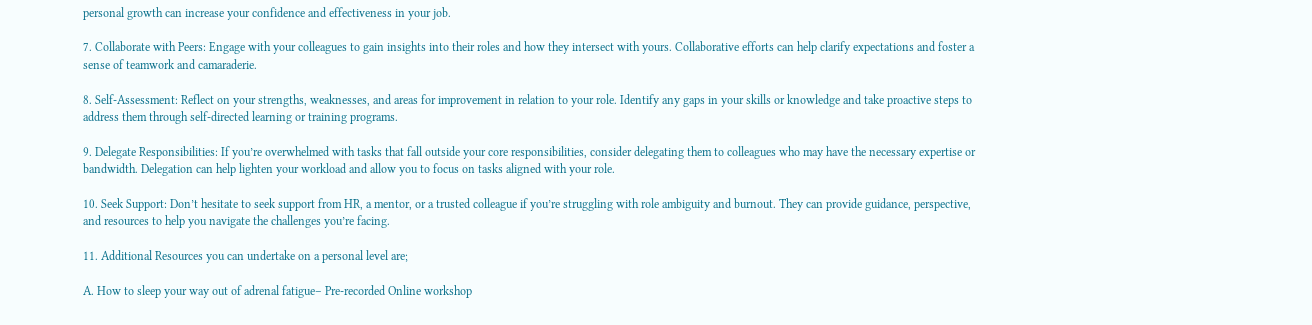personal growth can increase your confidence and effectiveness in your job.

7. Collaborate with Peers: Engage with your colleagues to gain insights into their roles and how they intersect with yours. Collaborative efforts can help clarify expectations and foster a sense of teamwork and camaraderie.

8. Self-Assessment: Reflect on your strengths, weaknesses, and areas for improvement in relation to your role. Identify any gaps in your skills or knowledge and take proactive steps to address them through self-directed learning or training programs.

9. Delegate Responsibilities: If you’re overwhelmed with tasks that fall outside your core responsibilities, consider delegating them to colleagues who may have the necessary expertise or bandwidth. Delegation can help lighten your workload and allow you to focus on tasks aligned with your role.

10. Seek Support: Don’t hesitate to seek support from HR, a mentor, or a trusted colleague if you’re struggling with role ambiguity and burnout. They can provide guidance, perspective, and resources to help you navigate the challenges you’re facing.

11. Additional Resources you can undertake on a personal level are;

A. How to sleep your way out of adrenal fatigue– Pre-recorded Online workshop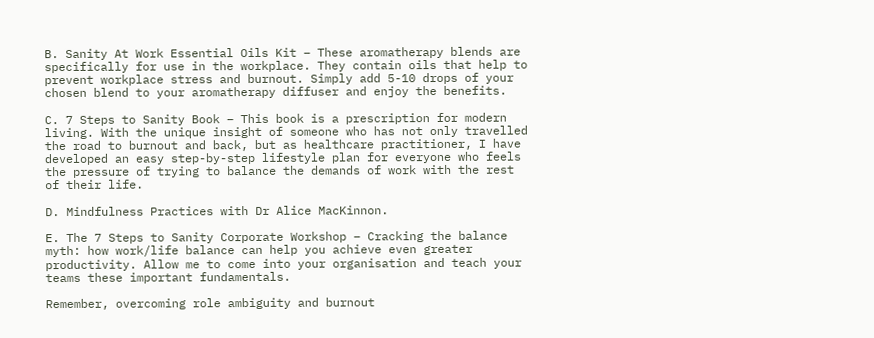B. Sanity At Work Essential Oils Kit – These aromatherapy blends are specifically for use in the workplace. They contain oils that help to prevent workplace stress and burnout. Simply add 5-10 drops of your chosen blend to your aromatherapy diffuser and enjoy the benefits.

C. 7 Steps to Sanity Book – This book is a prescription for modern living. With the unique insight of someone who has not only travelled the road to burnout and back, but as healthcare practitioner, I have developed an easy step-by-step lifestyle plan for everyone who feels the pressure of trying to balance the demands of work with the rest of their life.

D. Mindfulness Practices with Dr Alice MacKinnon.

E. The 7 Steps to Sanity Corporate Workshop – Cracking the balance myth: how work/life balance can help you achieve even greater productivity. Allow me to come into your organisation and teach your teams these important fundamentals.

Remember, overcoming role ambiguity and burnout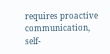requires proactive communication, self-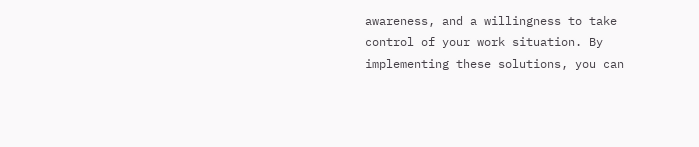awareness, and a willingness to take control of your work situation. By implementing these solutions, you can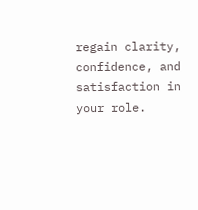regain clarity, confidence, and satisfaction in your role.